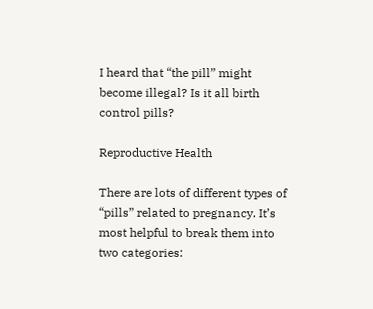I heard that “the pill” might become illegal? Is it all birth control pills?

Reproductive Health

There are lots of different types of “pills” related to pregnancy. It’s most helpful to break them into two categories: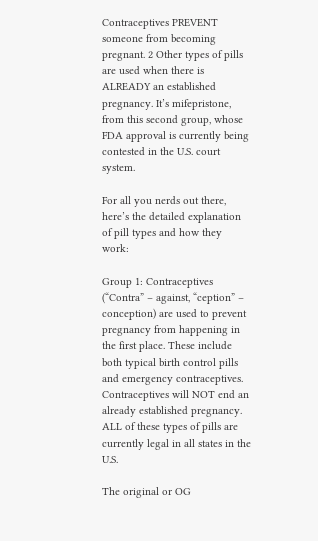Contraceptives PREVENT someone from becoming pregnant. 2 Other types of pills are used when there is ALREADY an established pregnancy. It’s mifepristone, from this second group, whose FDA approval is currently being contested in the U.S. court system.

For all you nerds out there, here’s the detailed explanation of pill types and how they work:

Group 1: Contraceptives (“Contra” – against, “ception” – conception) are used to prevent pregnancy from happening in the first place. These include both typical birth control pills and emergency contraceptives. Contraceptives will NOT end an already established pregnancy. ALL of these types of pills are currently legal in all states in the U.S.

The original or OG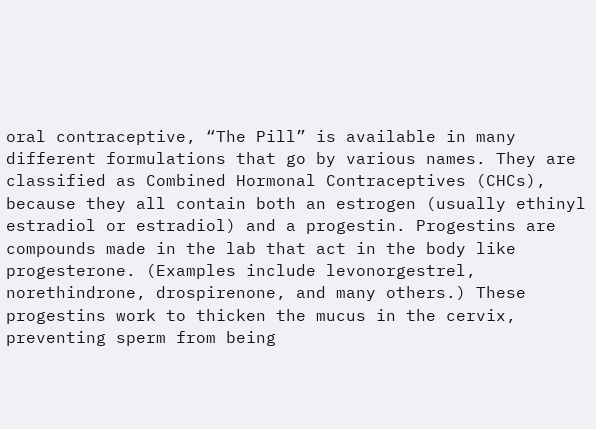oral contraceptive, “The Pill” is available in many different formulations that go by various names. They are classified as Combined Hormonal Contraceptives (CHCs), because they all contain both an estrogen (usually ethinyl estradiol or estradiol) and a progestin. Progestins are compounds made in the lab that act in the body like progesterone. (Examples include levonorgestrel, norethindrone, drospirenone, and many others.) These progestins work to thicken the mucus in the cervix, preventing sperm from being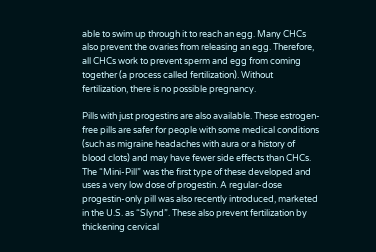able to swim up through it to reach an egg. Many CHCs also prevent the ovaries from releasing an egg. Therefore, all CHCs work to prevent sperm and egg from coming together (a process called fertilization). Without fertilization, there is no possible pregnancy.

Pills with just progestins are also available. These estrogen-free pills are safer for people with some medical conditions (such as migraine headaches with aura or a history of blood clots) and may have fewer side effects than CHCs. The “Mini-Pill” was the first type of these developed and uses a very low dose of progestin. A regular-dose progestin-only pill was also recently introduced, marketed in the U.S. as “Slynd”. These also prevent fertilization by thickening cervical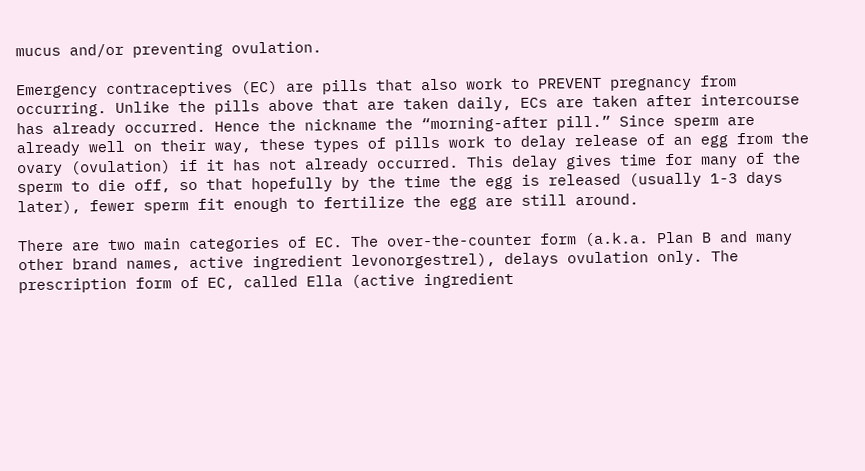mucus and/or preventing ovulation.

Emergency contraceptives (EC) are pills that also work to PREVENT pregnancy from occurring. Unlike the pills above that are taken daily, ECs are taken after intercourse has already occurred. Hence the nickname the “morning-after pill.” Since sperm are already well on their way, these types of pills work to delay release of an egg from the ovary (ovulation) if it has not already occurred. This delay gives time for many of the sperm to die off, so that hopefully by the time the egg is released (usually 1-3 days later), fewer sperm fit enough to fertilize the egg are still around.

There are two main categories of EC. The over-the-counter form (a.k.a. Plan B and many other brand names, active ingredient levonorgestrel), delays ovulation only. The prescription form of EC, called Ella (active ingredient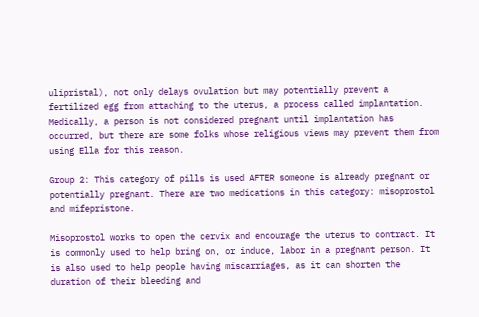ulipristal), not only delays ovulation but may potentially prevent a fertilized egg from attaching to the uterus, a process called implantation. Medically, a person is not considered pregnant until implantation has occurred, but there are some folks whose religious views may prevent them from using Ella for this reason.

Group 2: This category of pills is used AFTER someone is already pregnant or potentially pregnant. There are two medications in this category: misoprostol and mifepristone.

Misoprostol works to open the cervix and encourage the uterus to contract. It is commonly used to help bring on, or induce, labor in a pregnant person. It is also used to help people having miscarriages, as it can shorten the duration of their bleeding and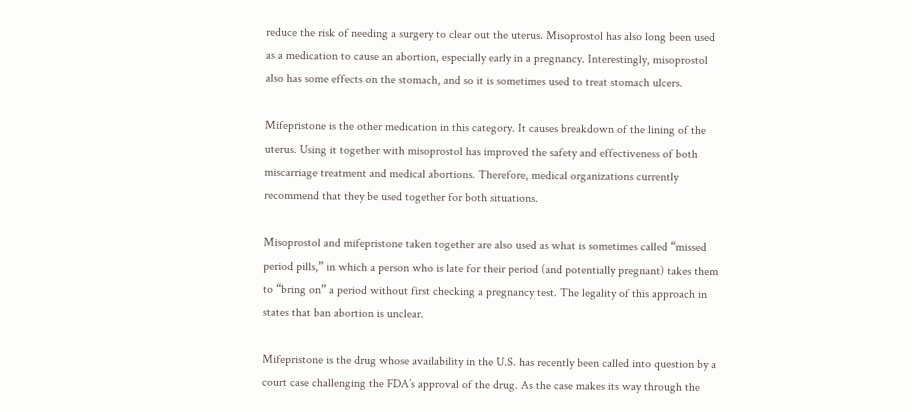reduce the risk of needing a surgery to clear out the uterus. Misoprostol has also long been used as a medication to cause an abortion, especially early in a pregnancy. Interestingly, misoprostol also has some effects on the stomach, and so it is sometimes used to treat stomach ulcers.

Mifepristone is the other medication in this category. It causes breakdown of the lining of the uterus. Using it together with misoprostol has improved the safety and effectiveness of both miscarriage treatment and medical abortions. Therefore, medical organizations currently recommend that they be used together for both situations.

Misoprostol and mifepristone taken together are also used as what is sometimes called “missed period pills,” in which a person who is late for their period (and potentially pregnant) takes them to “bring on” a period without first checking a pregnancy test. The legality of this approach in states that ban abortion is unclear.

Mifepristone is the drug whose availability in the U.S. has recently been called into question by a court case challenging the FDA’s approval of the drug. As the case makes its way through the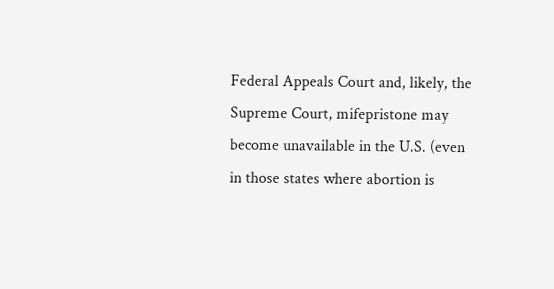Federal Appeals Court and, likely, the Supreme Court, mifepristone may become unavailable in the U.S. (even in those states where abortion is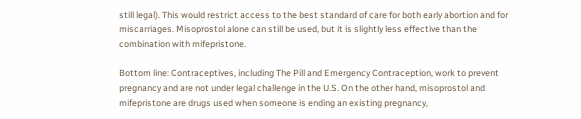still legal). This would restrict access to the best standard of care for both early abortion and for miscarriages. Misoprostol alone can still be used, but it is slightly less effective than the combination with mifepristone.

Bottom line: Contraceptives, including The Pill and Emergency Contraception, work to prevent pregnancy and are not under legal challenge in the U.S. On the other hand, misoprostol and mifepristone are drugs used when someone is ending an existing pregnancy,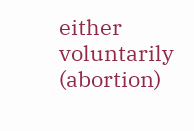either voluntarily (abortion)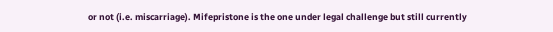or not (i.e. miscarriage). Mifepristone is the one under legal challenge but still currently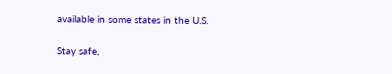available in some states in the U.S.

Stay safe,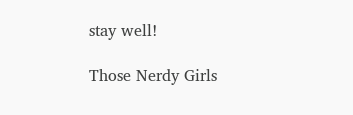stay well!

Those Nerdy Girls